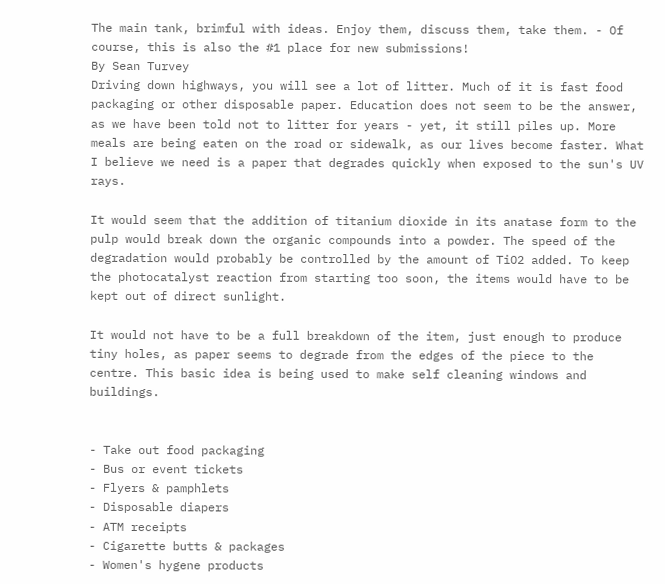The main tank, brimful with ideas. Enjoy them, discuss them, take them. - Of course, this is also the #1 place for new submissions!
By Sean Turvey
Driving down highways, you will see a lot of litter. Much of it is fast food packaging or other disposable paper. Education does not seem to be the answer, as we have been told not to litter for years - yet, it still piles up. More meals are being eaten on the road or sidewalk, as our lives become faster. What I believe we need is a paper that degrades quickly when exposed to the sun's UV rays.

It would seem that the addition of titanium dioxide in its anatase form to the pulp would break down the organic compounds into a powder. The speed of the degradation would probably be controlled by the amount of TiO2 added. To keep the photocatalyst reaction from starting too soon, the items would have to be kept out of direct sunlight.

It would not have to be a full breakdown of the item, just enough to produce tiny holes, as paper seems to degrade from the edges of the piece to the centre. This basic idea is being used to make self cleaning windows and buildings.


- Take out food packaging
- Bus or event tickets
- Flyers & pamphlets
- Disposable diapers
- ATM receipts
- Cigarette butts & packages
- Women's hygene products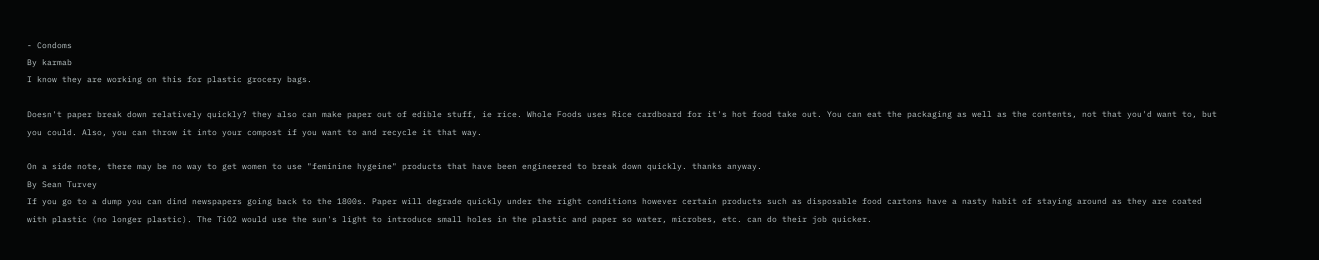- Condoms
By karmab
I know they are working on this for plastic grocery bags.

Doesn't paper break down relatively quickly? they also can make paper out of edible stuff, ie rice. Whole Foods uses Rice cardboard for it's hot food take out. You can eat the packaging as well as the contents, not that you'd want to, but you could. Also, you can throw it into your compost if you want to and recycle it that way.

On a side note, there may be no way to get women to use "feminine hygeine" products that have been engineered to break down quickly. thanks anyway.
By Sean Turvey
If you go to a dump you can dind newspapers going back to the 1800s. Paper will degrade quickly under the right conditions however certain products such as disposable food cartons have a nasty habit of staying around as they are coated with plastic (no longer plastic). The TiO2 would use the sun's light to introduce small holes in the plastic and paper so water, microbes, etc. can do their job quicker.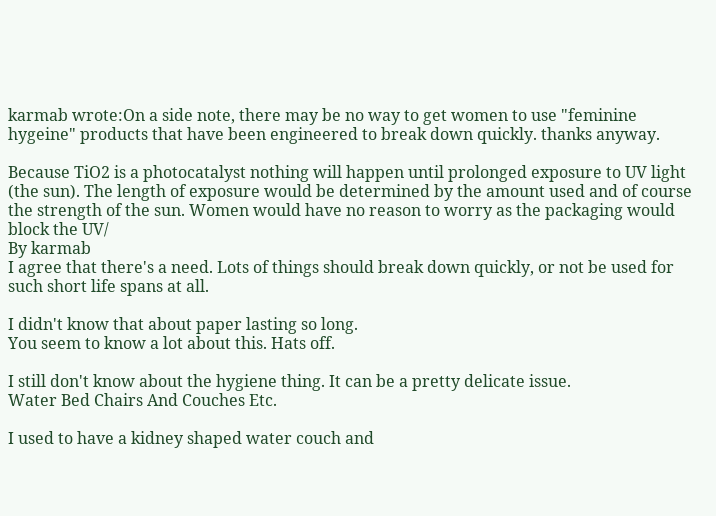karmab wrote:On a side note, there may be no way to get women to use "feminine hygeine" products that have been engineered to break down quickly. thanks anyway.

Because TiO2 is a photocatalyst nothing will happen until prolonged exposure to UV light (the sun). The length of exposure would be determined by the amount used and of course the strength of the sun. Women would have no reason to worry as the packaging would block the UV/
By karmab
I agree that there's a need. Lots of things should break down quickly, or not be used for such short life spans at all.

I didn't know that about paper lasting so long.
You seem to know a lot about this. Hats off.

I still don't know about the hygiene thing. It can be a pretty delicate issue.
Water Bed Chairs And Couches Etc.

I used to have a kidney shaped water couch and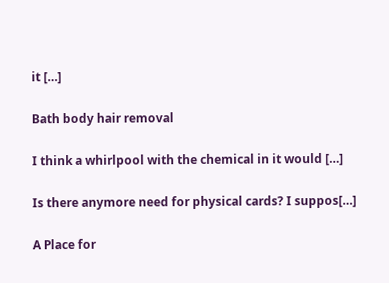it […]

Bath body hair removal

I think a whirlpool with the chemical in it would […]

Is there anymore need for physical cards? I suppos[…]

A Place for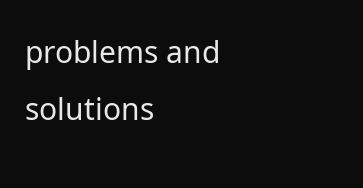problems and solutions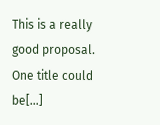This is a really good proposal. One title could be[…]